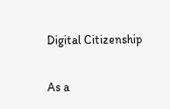Digital Citizenship

As a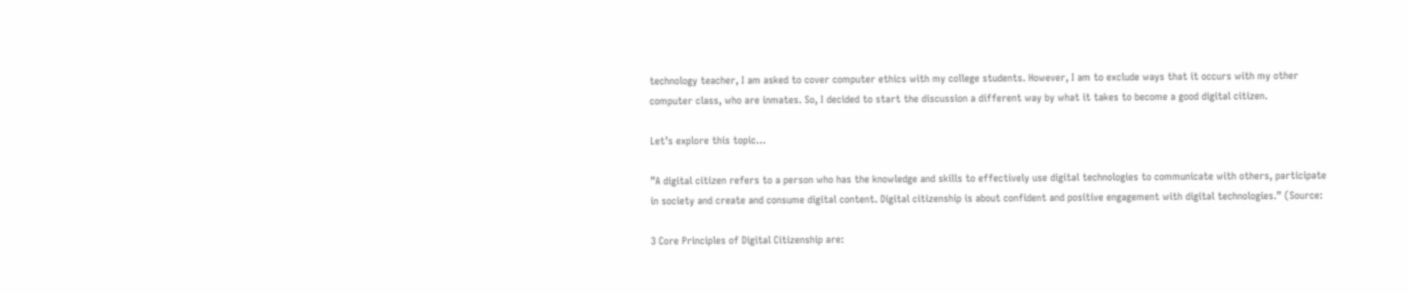technology teacher, I am asked to cover computer ethics with my college students. However, I am to exclude ways that it occurs with my other computer class, who are inmates. So, I decided to start the discussion a different way by what it takes to become a good digital citizen.

Let’s explore this topic…

”A digital citizen refers to a person who has the knowledge and skills to effectively use digital technologies to communicate with others, participate in society and create and consume digital content. Digital citizenship is about confident and positive engagement with digital technologies.” (Source:

3 Core Principles of Digital Citizenship are: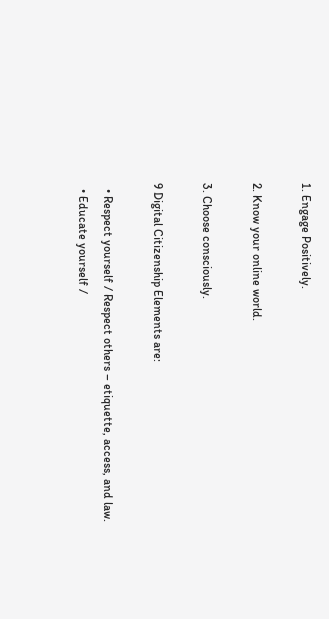1. Engage Positively.

2. Know your online world.

3. Choose consciously.

9 Digital Citizenship Elements are:

  • Respect yourself / Respect others – etiquette, access, and law.
  • Educate yourself /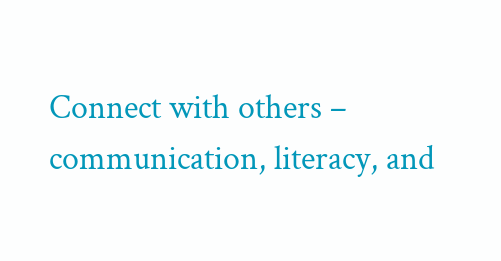Connect with others – communication, literacy, and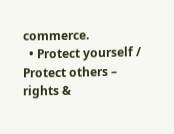commerce.
  • Protect yourself / Protect others – rights &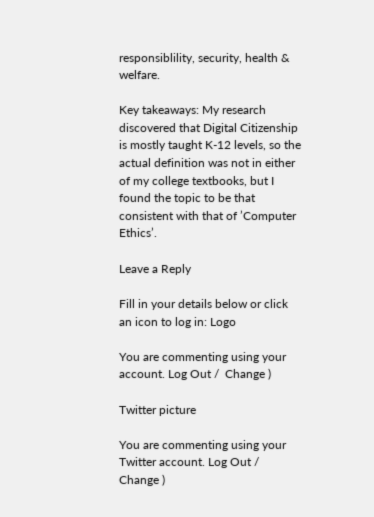responsiblility, security, health & welfare.

Key takeaways: My research discovered that Digital Citizenship is mostly taught K-12 levels, so the actual definition was not in either of my college textbooks, but I found the topic to be that consistent with that of ’Computer Ethics’.

Leave a Reply

Fill in your details below or click an icon to log in: Logo

You are commenting using your account. Log Out /  Change )

Twitter picture

You are commenting using your Twitter account. Log Out /  Change )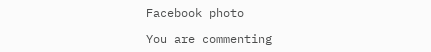Facebook photo

You are commenting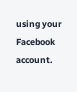using your Facebook account.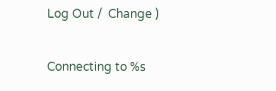Log Out /  Change )

Connecting to %s